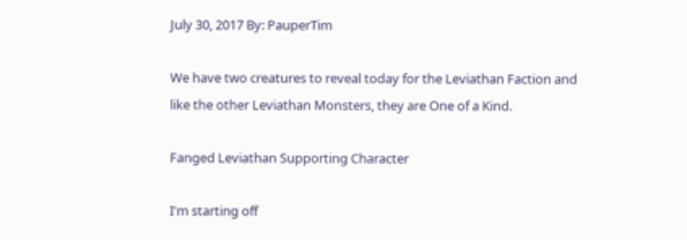July 30, 2017 By: PauperTim

We have two creatures to reveal today for the Leviathan Faction and like the other Leviathan Monsters, they are One of a Kind.

Fanged Leviathan Supporting Character

I'm starting off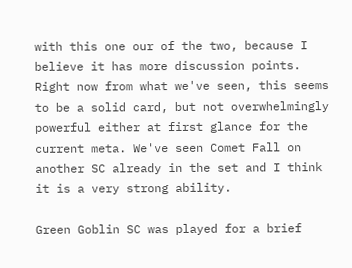with this one our of the two, because I believe it has more discussion points. Right now from what we've seen, this seems to be a solid card, but not overwhelmingly powerful either at first glance for the current meta. We've seen Comet Fall on another SC already in the set and I think it is a very strong ability.

Green Goblin SC was played for a brief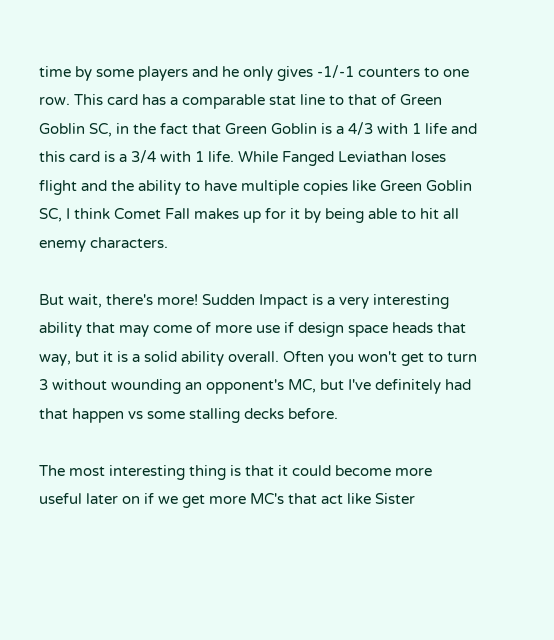time by some players and he only gives -1/-1 counters to one row. This card has a comparable stat line to that of Green Goblin SC, in the fact that Green Goblin is a 4/3 with 1 life and this card is a 3/4 with 1 life. While Fanged Leviathan loses flight and the ability to have multiple copies like Green Goblin SC, I think Comet Fall makes up for it by being able to hit all enemy characters.

But wait, there's more! Sudden Impact is a very interesting ability that may come of more use if design space heads that way, but it is a solid ability overall. Often you won't get to turn 3 without wounding an opponent's MC, but I've definitely had that happen vs some stalling decks before.

The most interesting thing is that it could become more useful later on if we get more MC's that act like Sister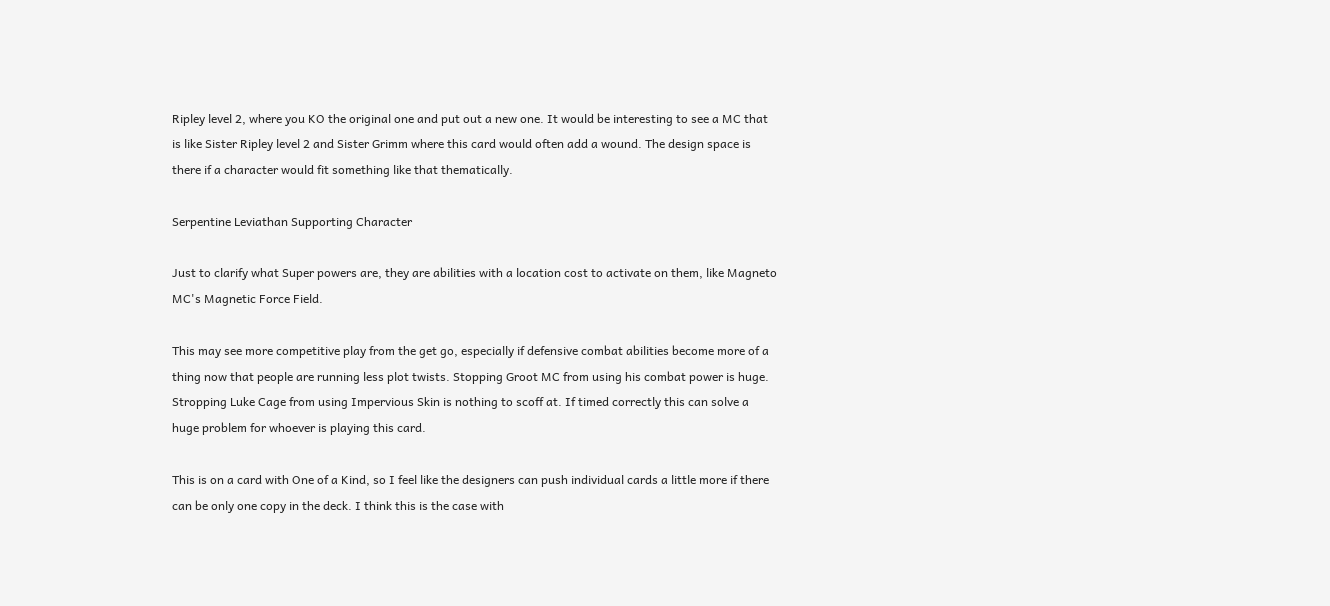Ripley level 2, where you KO the original one and put out a new one. It would be interesting to see a MC that is like Sister Ripley level 2 and Sister Grimm where this card would often add a wound. The design space is there if a character would fit something like that thematically.

Serpentine Leviathan Supporting Character

Just to clarify what Super powers are, they are abilities with a location cost to activate on them, like Magneto MC's Magnetic Force Field.

This may see more competitive play from the get go, especially if defensive combat abilities become more of a thing now that people are running less plot twists. Stopping Groot MC from using his combat power is huge. Stropping Luke Cage from using Impervious Skin is nothing to scoff at. If timed correctly this can solve a huge problem for whoever is playing this card.

This is on a card with One of a Kind, so I feel like the designers can push individual cards a little more if there can be only one copy in the deck. I think this is the case with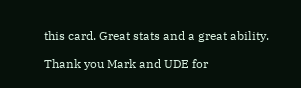this card. Great stats and a great ability.

Thank you Mark and UDE for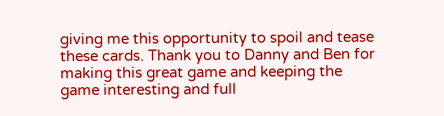giving me this opportunity to spoil and tease these cards. Thank you to Danny and Ben for making this great game and keeping the game interesting and full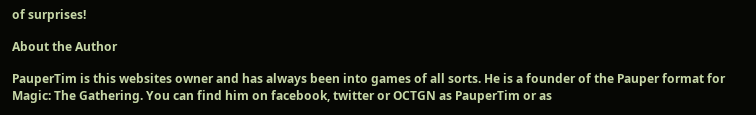of surprises!

About the Author

PauperTim is this websites owner and has always been into games of all sorts. He is a founder of the Pauper format for Magic: The Gathering. You can find him on facebook, twitter or OCTGN as PauperTim or as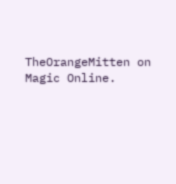TheOrangeMitten on Magic Online.